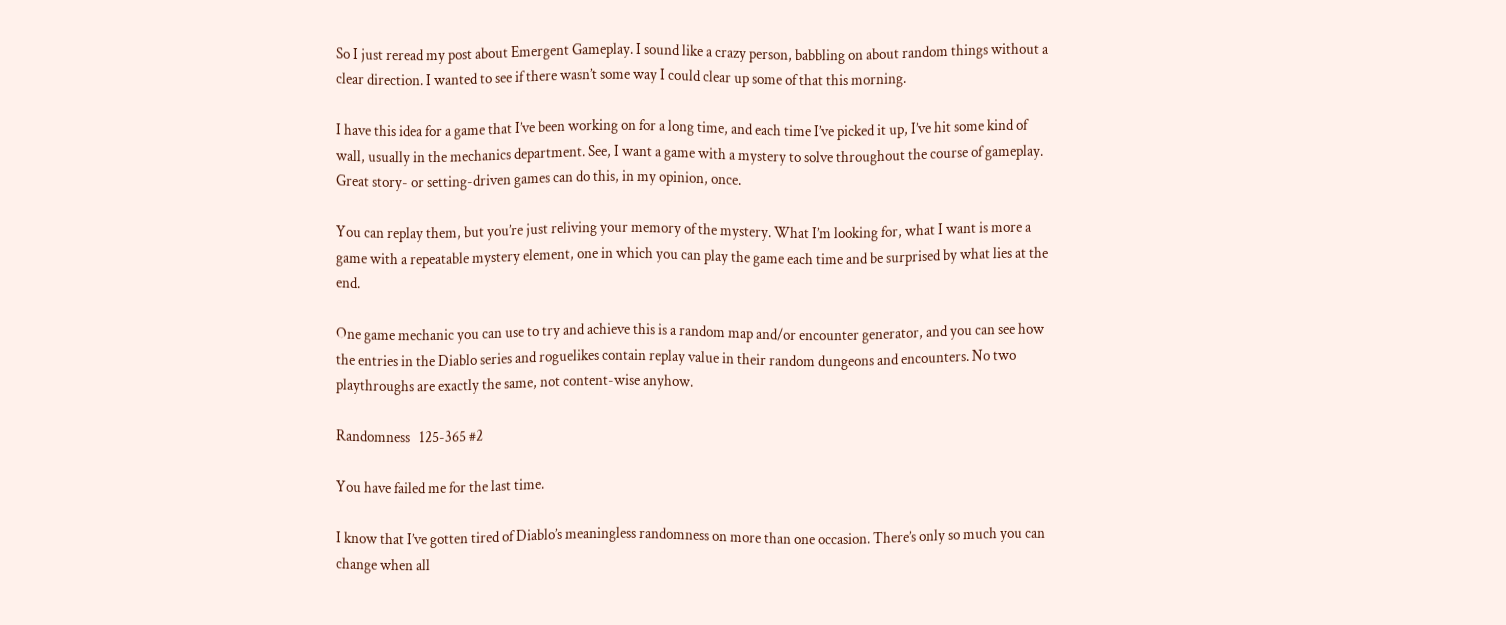So I just reread my post about Emergent Gameplay. I sound like a crazy person, babbling on about random things without a clear direction. I wanted to see if there wasn’t some way I could clear up some of that this morning.

I have this idea for a game that I’ve been working on for a long time, and each time I’ve picked it up, I’ve hit some kind of wall, usually in the mechanics department. See, I want a game with a mystery to solve throughout the course of gameplay. Great story- or setting-driven games can do this, in my opinion, once.

You can replay them, but you’re just reliving your memory of the mystery. What I’m looking for, what I want is more a game with a repeatable mystery element, one in which you can play the game each time and be surprised by what lies at the end.

One game mechanic you can use to try and achieve this is a random map and/or encounter generator, and you can see how the entries in the Diablo series and roguelikes contain replay value in their random dungeons and encounters. No two playthroughs are exactly the same, not content-wise anyhow.

Randomness   125-365 #2

You have failed me for the last time.

I know that I’ve gotten tired of Diablo’s meaningless randomness on more than one occasion. There’s only so much you can change when all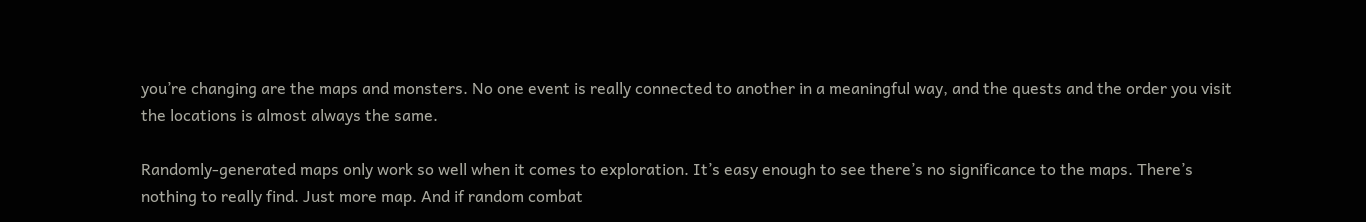you’re changing are the maps and monsters. No one event is really connected to another in a meaningful way, and the quests and the order you visit the locations is almost always the same.

Randomly-generated maps only work so well when it comes to exploration. It’s easy enough to see there’s no significance to the maps. There’s nothing to really find. Just more map. And if random combat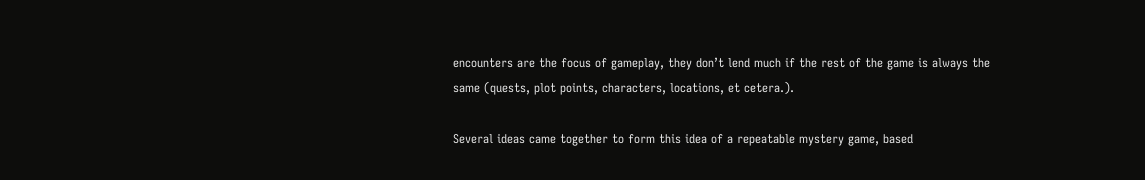encounters are the focus of gameplay, they don’t lend much if the rest of the game is always the same (quests, plot points, characters, locations, et cetera.).

Several ideas came together to form this idea of a repeatable mystery game, based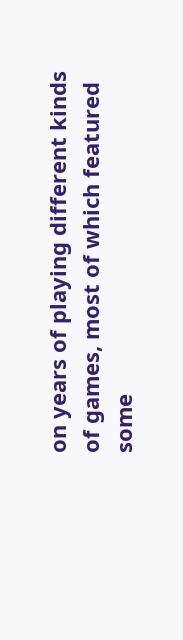on years of playing different kinds of games, most of which featured some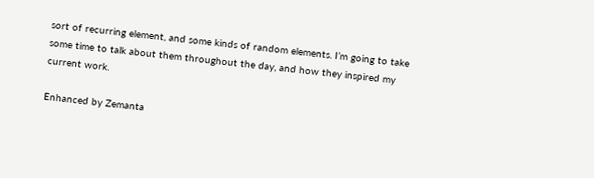sort of recurring element, and some kinds of random elements. I’m going to take some time to talk about them throughout the day, and how they inspired my current work.

Enhanced by Zemanta